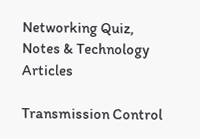Networking Quiz, Notes & Technology Articles

Transmission Control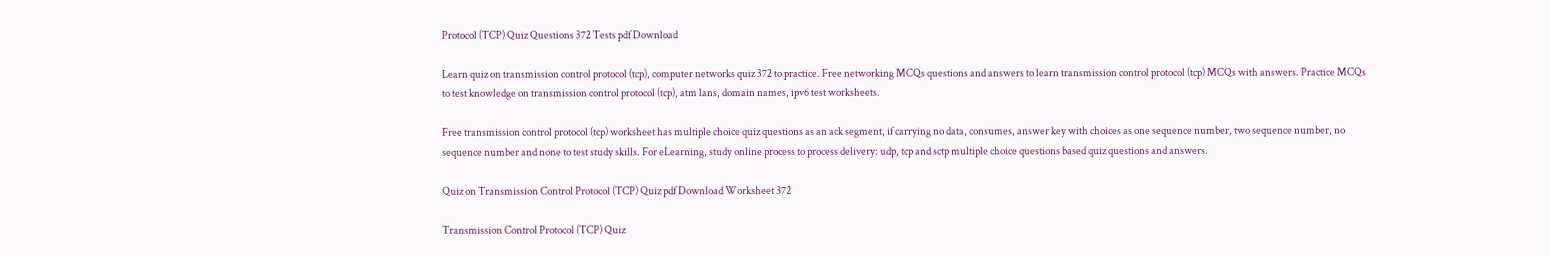Protocol (TCP) Quiz Questions 372 Tests pdf Download

Learn quiz on transmission control protocol (tcp), computer networks quiz 372 to practice. Free networking MCQs questions and answers to learn transmission control protocol (tcp) MCQs with answers. Practice MCQs to test knowledge on transmission control protocol (tcp), atm lans, domain names, ipv6 test worksheets.

Free transmission control protocol (tcp) worksheet has multiple choice quiz questions as an ack segment, if carrying no data, consumes, answer key with choices as one sequence number, two sequence number, no sequence number and none to test study skills. For eLearning, study online process to process delivery: udp, tcp and sctp multiple choice questions based quiz questions and answers.

Quiz on Transmission Control Protocol (TCP) Quiz pdf Download Worksheet 372

Transmission Control Protocol (TCP) Quiz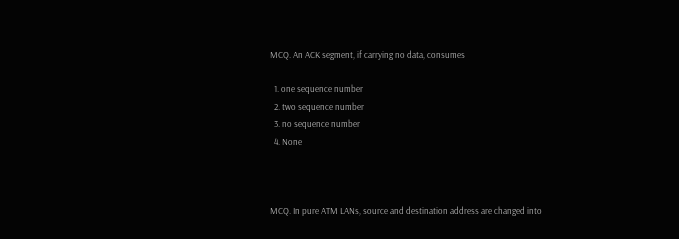MCQ. An ACK segment, if carrying no data, consumes

  1. one sequence number
  2. two sequence number
  3. no sequence number
  4. None



MCQ. In pure ATM LANs, source and destination address are changed into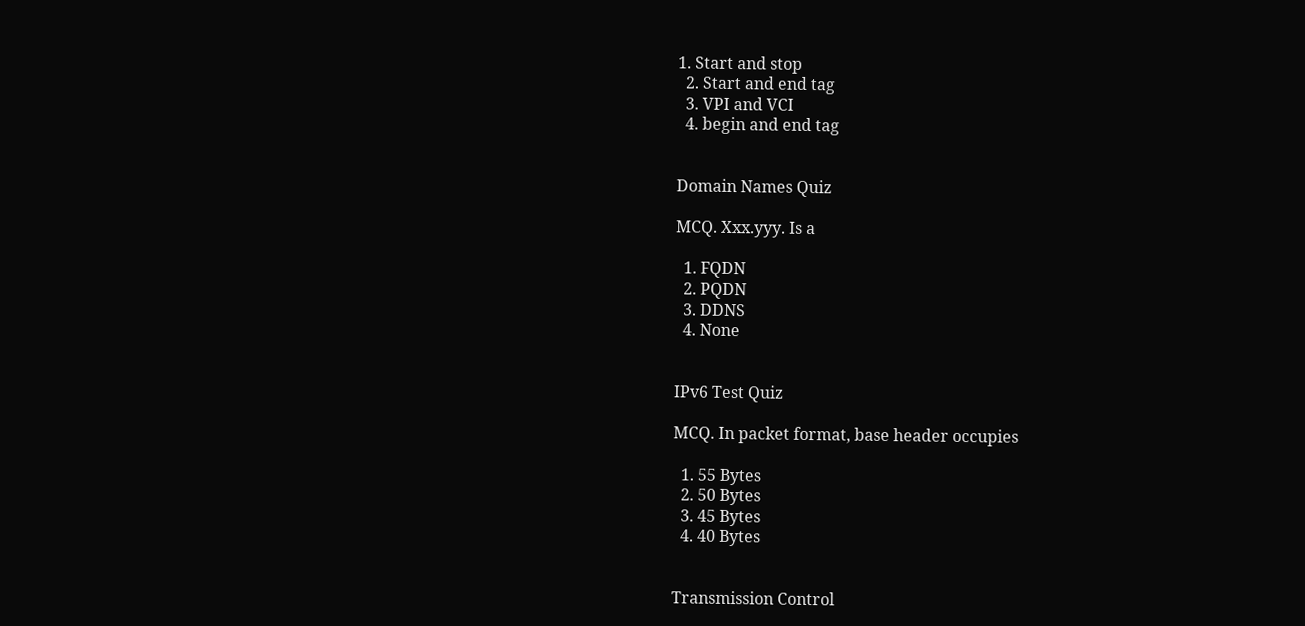1. Start and stop
  2. Start and end tag
  3. VPI and VCI
  4. begin and end tag


Domain Names Quiz

MCQ. Xxx.yyy. Is a

  1. FQDN
  2. PQDN
  3. DDNS
  4. None


IPv6 Test Quiz

MCQ. In packet format, base header occupies

  1. 55 Bytes
  2. 50 Bytes
  3. 45 Bytes
  4. 40 Bytes


Transmission Control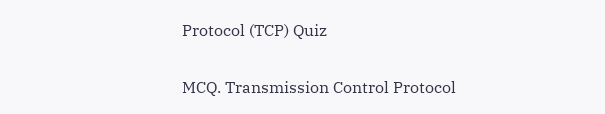Protocol (TCP) Quiz

MCQ. Transmission Control Protocol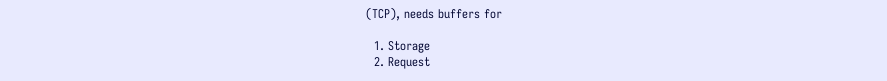(TCP), needs buffers for

  1. Storage
  2. Request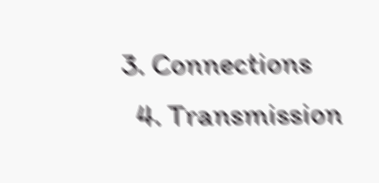3. Connections
  4. Transmission